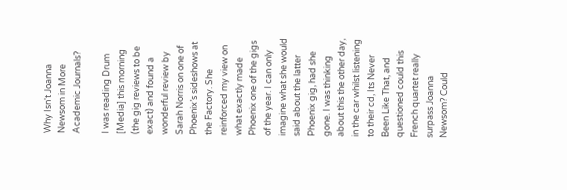Why Isn't Joanna Newsom in More Academic Journals?

I was reading Drum [Media] this morning (the gig reviews to be exact) and found a wonderful review by Sarah Norris on one of Phoenix’s sideshows at the Factory. She reinforced my view on what exactly made Phoenix one of the gigs of the year. I can only imagine what she would said about the latter Phoenix gig, had she gone. I was thinking about this the other day, in the car whilst listening to their cd, Its Never Been Like That, and questioned could this French quartet really surpass Joanna Newsom? Could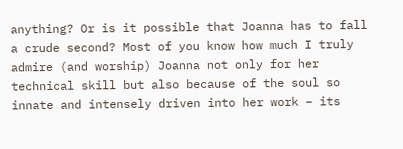anything? Or is it possible that Joanna has to fall a crude second? Most of you know how much I truly admire (and worship) Joanna not only for her technical skill but also because of the soul so innate and intensely driven into her work – its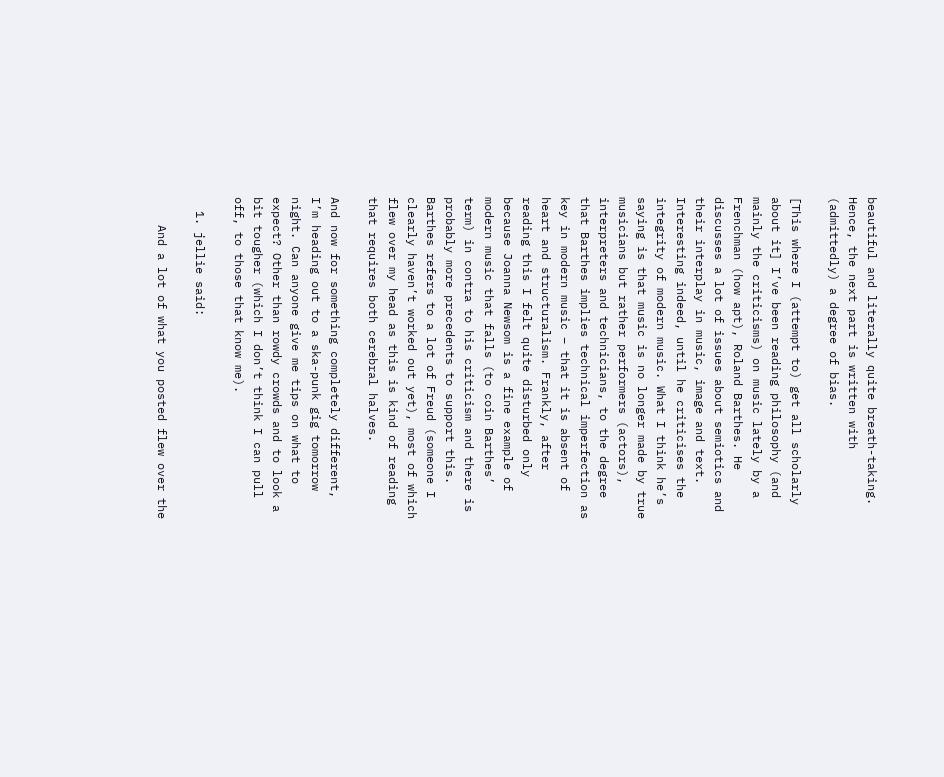beautiful and literally quite breath-taking. Hence, the next part is written with (admittedly) a degree of bias.

[This where I (attempt to) get all scholarly about it] I’ve been reading philosophy (and mainly the criticisms) on music lately by a Frenchman (how apt), Roland Barthes. He discusses a lot of issues about semiotics and their interplay in music, image and text. Interesting indeed, until he criticises the integrity of modern music. What I think he’s saying is that music is no longer made by true musicians but rather performers (actors), interpreters and technicians, to the degree that Barthes implies technical imperfection as key in modern music – that it is absent of heart and structuralism. Frankly, after reading this I felt quite disturbed only because Joanna Newsom is a fine example of modern music that falls (to coin Barthes’ term) in contra to his criticism and there is probably more precedents to support this. Barthes refers to a lot of Freud (someone I clearly haven’t worked out yet), most of which flew over my head as this is kind of reading that requires both cerebral halves.

And now for something completely different, I’m heading out to a ska-punk gig tomorrow night. Can anyone give me tips on what to expect? Other than rowdy crowds and to look a bit tougher (which I don’t think I can pull off, to those that know me).

  1. jellie said:

    And a lot of what you posted flew over the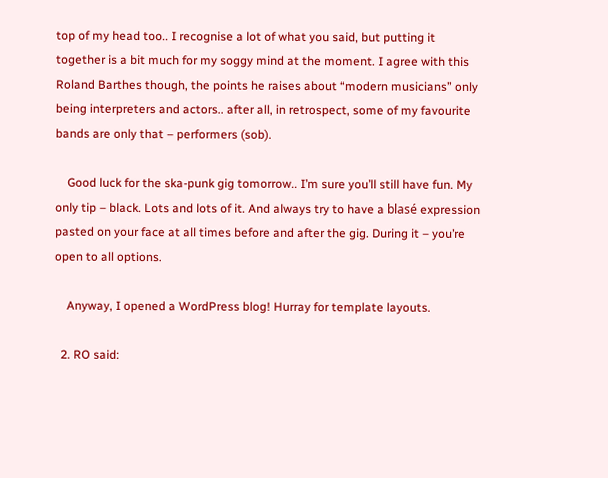top of my head too.. I recognise a lot of what you said, but putting it together is a bit much for my soggy mind at the moment. I agree with this Roland Barthes though, the points he raises about “modern musicians” only being interpreters and actors.. after all, in retrospect, some of my favourite bands are only that – performers (sob).

    Good luck for the ska-punk gig tomorrow.. I’m sure you’ll still have fun. My only tip – black. Lots and lots of it. And always try to have a blasé expression pasted on your face at all times before and after the gig. During it – you’re open to all options.

    Anyway, I opened a WordPress blog! Hurray for template layouts.

  2. RO said: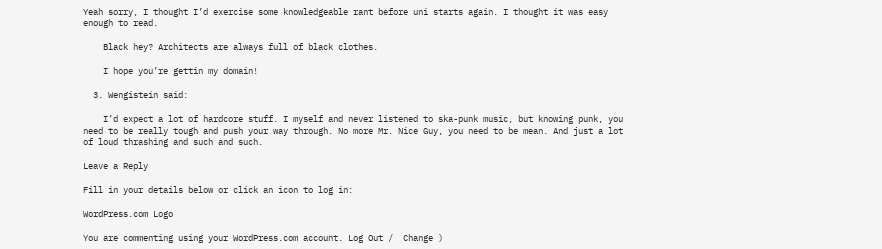Yeah sorry, I thought I’d exercise some knowledgeable rant before uni starts again. I thought it was easy enough to read.

    Black hey? Architects are always full of black clothes.

    I hope you’re gettin my domain!

  3. Wengistein said:

    I’d expect a lot of hardcore stuff. I myself and never listened to ska-punk music, but knowing punk, you need to be really tough and push your way through. No more Mr. Nice Guy, you need to be mean. And just a lot of loud thrashing and such and such.

Leave a Reply

Fill in your details below or click an icon to log in:

WordPress.com Logo

You are commenting using your WordPress.com account. Log Out /  Change )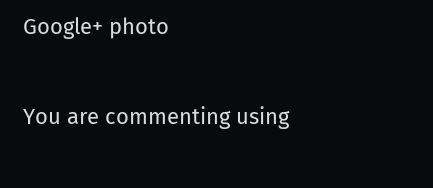Google+ photo

You are commenting using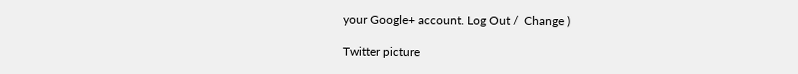your Google+ account. Log Out /  Change )

Twitter picture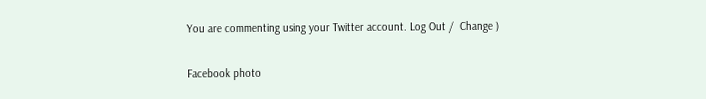You are commenting using your Twitter account. Log Out /  Change )

Facebook photo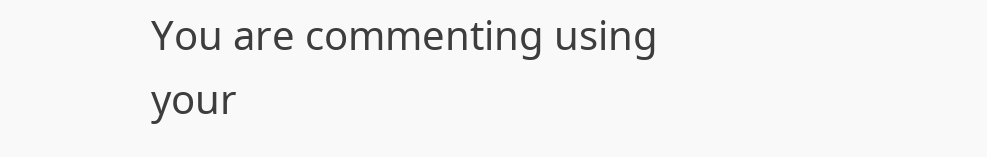You are commenting using your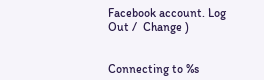Facebook account. Log Out /  Change )


Connecting to %s